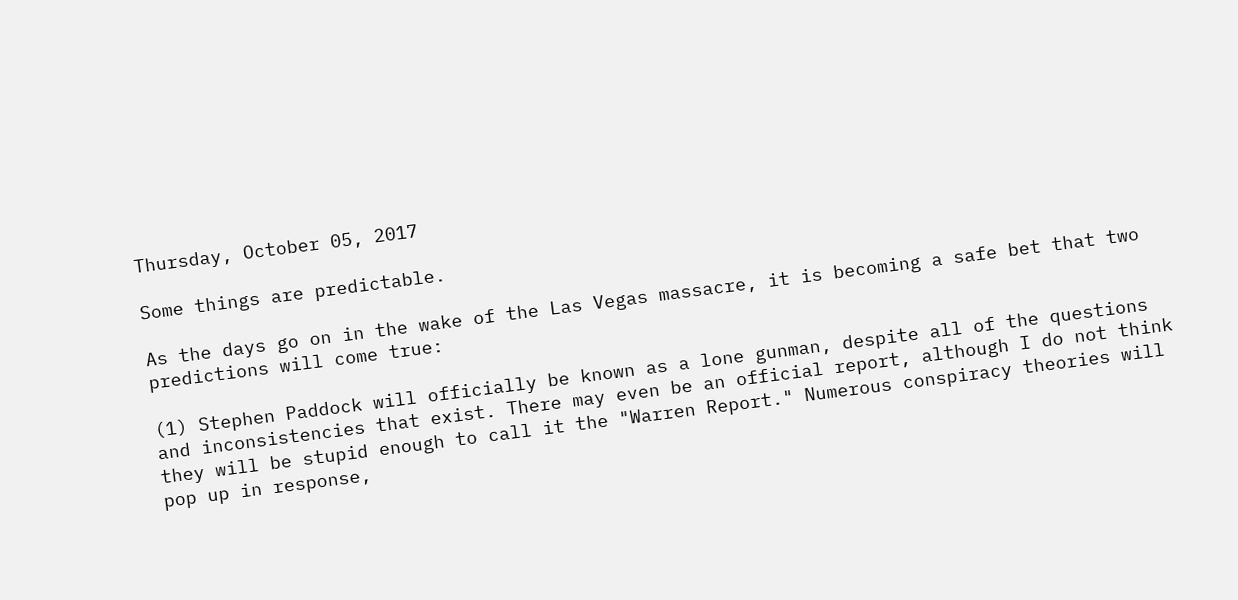Thursday, October 05, 2017

Some things are predictable.

As the days go on in the wake of the Las Vegas massacre, it is becoming a safe bet that two predictions will come true:

(1) Stephen Paddock will officially be known as a lone gunman, despite all of the questions and inconsistencies that exist. There may even be an official report, although I do not think they will be stupid enough to call it the "Warren Report." Numerous conspiracy theories will pop up in response,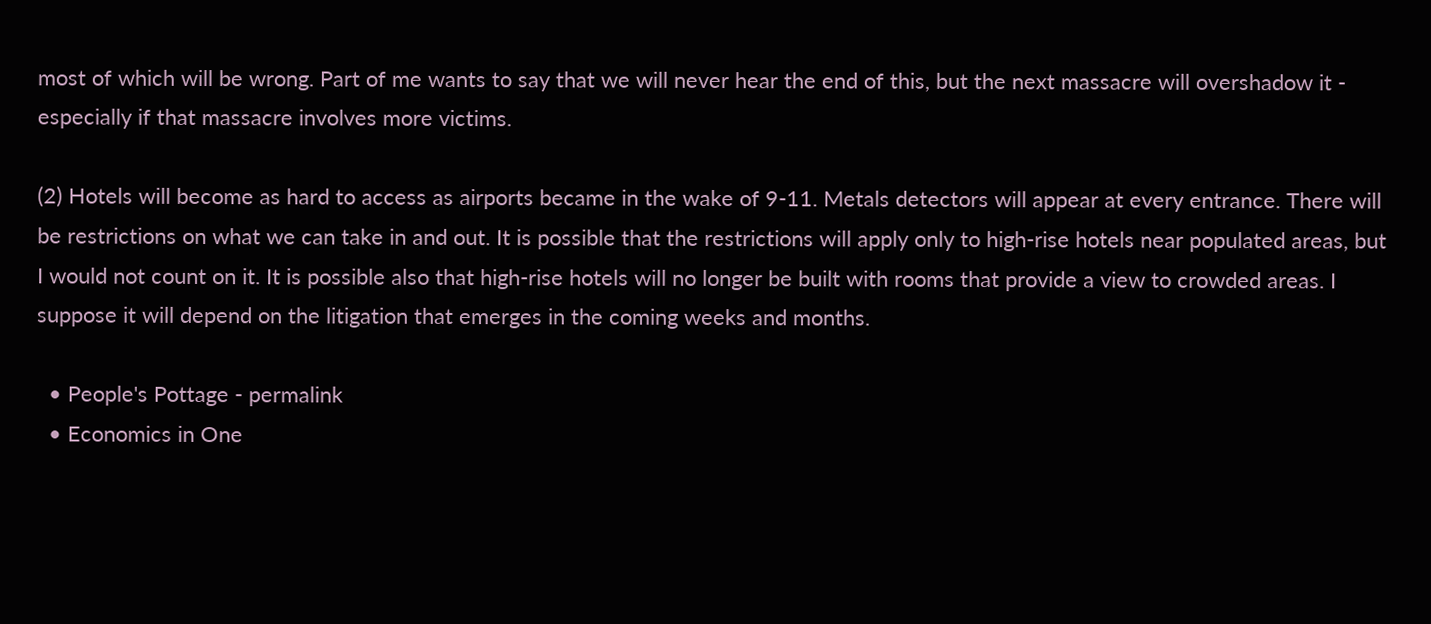most of which will be wrong. Part of me wants to say that we will never hear the end of this, but the next massacre will overshadow it - especially if that massacre involves more victims.

(2) Hotels will become as hard to access as airports became in the wake of 9-11. Metals detectors will appear at every entrance. There will be restrictions on what we can take in and out. It is possible that the restrictions will apply only to high-rise hotels near populated areas, but I would not count on it. It is possible also that high-rise hotels will no longer be built with rooms that provide a view to crowded areas. I suppose it will depend on the litigation that emerges in the coming weeks and months.

  • People's Pottage - permalink
  • Economics in One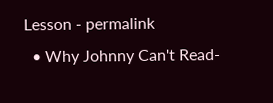Lesson - permalink
  • Why Johnny Can't Read-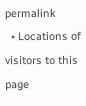permalink
  • Locations of visitors to this page